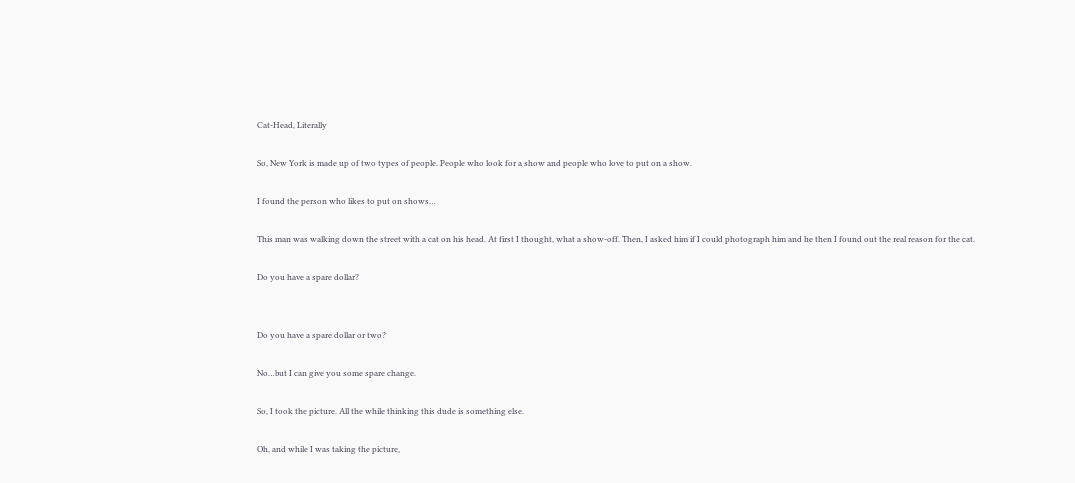Cat-Head, Literally

So, New York is made up of two types of people. People who look for a show and people who love to put on a show.

I found the person who likes to put on shows…

This man was walking down the street with a cat on his head. At first I thought, what a show-off. Then, I asked him if I could photograph him and he then I found out the real reason for the cat.

Do you have a spare dollar?


Do you have a spare dollar or two?

No…but I can give you some spare change.

So, I took the picture. All the while thinking this dude is something else.

Oh, and while I was taking the picture,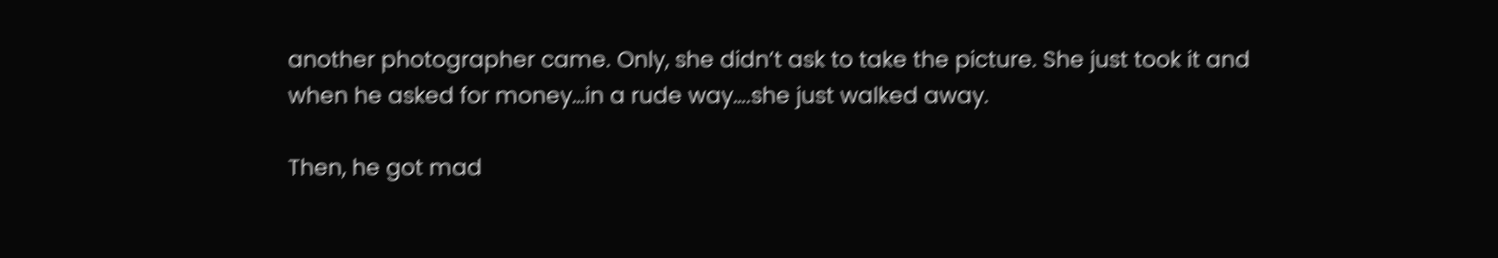another photographer came. Only, she didn’t ask to take the picture. She just took it and when he asked for money…in a rude way….she just walked away.

Then, he got mad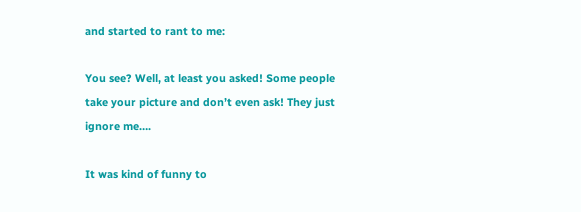and started to rant to me:

You see? Well, at least you asked! Some people take your picture and don’t even ask! They just ignore me….

It was kind of funny to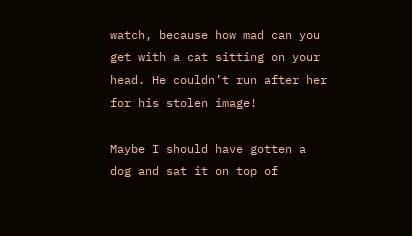watch, because how mad can you get with a cat sitting on your head. He couldn’t run after her for his stolen image!

Maybe I should have gotten a dog and sat it on top of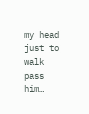my head just to walk pass him…